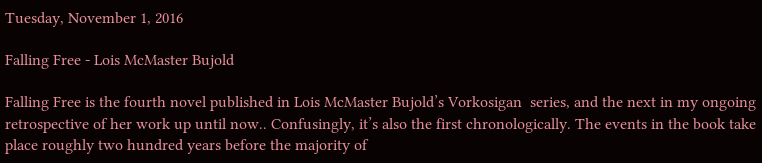Tuesday, November 1, 2016

Falling Free - Lois McMaster Bujold

Falling Free is the fourth novel published in Lois McMaster Bujold’s Vorkosigan  series, and the next in my ongoing retrospective of her work up until now.. Confusingly, it’s also the first chronologically. The events in the book take place roughly two hundred years before the majority of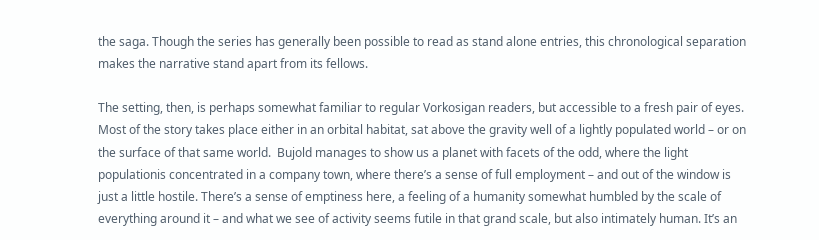the saga. Though the series has generally been possible to read as stand alone entries, this chronological separation makes the narrative stand apart from its fellows.

The setting, then, is perhaps somewhat familiar to regular Vorkosigan readers, but accessible to a fresh pair of eyes. Most of the story takes place either in an orbital habitat, sat above the gravity well of a lightly populated world – or on the surface of that same world.  Bujold manages to show us a planet with facets of the odd, where the light populationis concentrated in a company town, where there’s a sense of full employment – and out of the window is just a little hostile. There’s a sense of emptiness here, a feeling of a humanity somewhat humbled by the scale of everything around it – and what we see of activity seems futile in that grand scale, but also intimately human. It’s an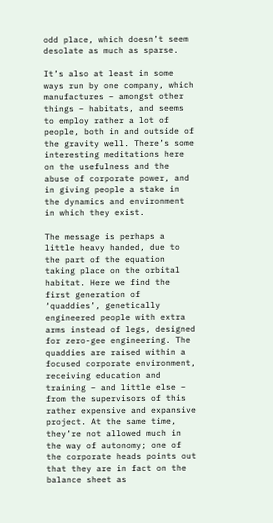odd place, which doesn’t seem desolate as much as sparse.

It’s also at least in some ways run by one company, which manufactures – amongst other things – habitats, and seems to employ rather a lot of people, both in and outside of the gravity well. There’s some interesting meditations here on the usefulness and the abuse of corporate power, and in giving people a stake in the dynamics and environment in which they exist.

The message is perhaps a little heavy handed, due to the part of the equation taking place on the orbital habitat. Here we find the first generation of ‘quaddies’, genetically engineered people with extra arms instead of legs, designed for zero-gee engineering. The quaddies are raised within a focused corporate environment, receiving education and training – and little else – from the supervisors of this rather expensive and expansive project. At the same time, they’re not allowed much in the way of autonomy; one of the corporate heads points out that they are in fact on the balance sheet as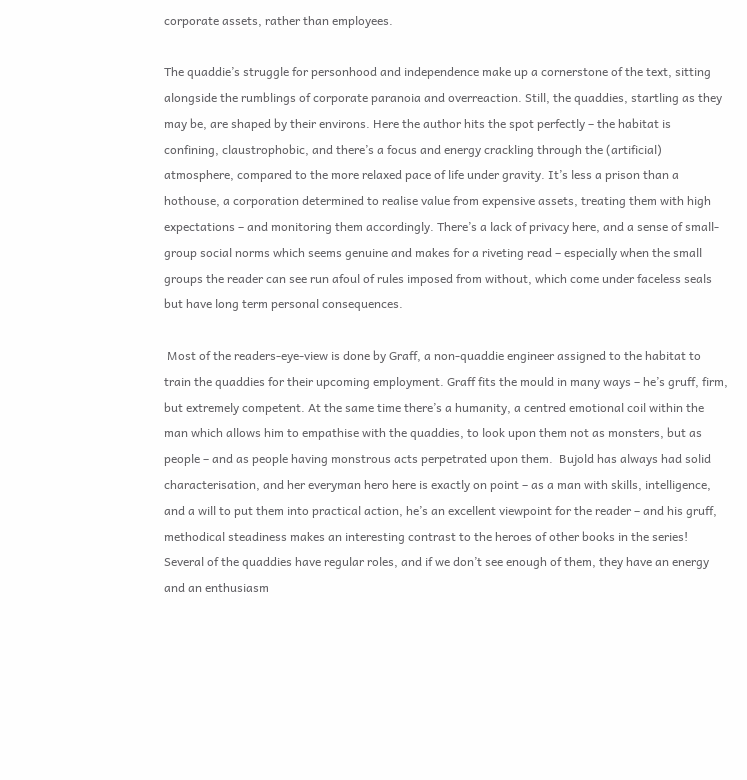corporate assets, rather than employees.

The quaddie’s struggle for personhood and independence make up a cornerstone of the text, sitting alongside the rumblings of corporate paranoia and overreaction. Still, the quaddies, startling as they may be, are shaped by their environs. Here the author hits the spot perfectly – the habitat is confining, claustrophobic, and there’s a focus and energy crackling through the (artificial) atmosphere, compared to the more relaxed pace of life under gravity. It’s less a prison than a hothouse, a corporation determined to realise value from expensive assets, treating them with high expectations – and monitoring them accordingly. There’s a lack of privacy here, and a sense of small-group social norms which seems genuine and makes for a riveting read – especially when the small groups the reader can see run afoul of rules imposed from without, which come under faceless seals but have long term personal consequences.

 Most of the readers-eye-view is done by Graff, a non-quaddie engineer assigned to the habitat to train the quaddies for their upcoming employment. Graff fits the mould in many ways – he’s gruff, firm, but extremely competent. At the same time there’s a humanity, a centred emotional coil within the man which allows him to empathise with the quaddies, to look upon them not as monsters, but as people – and as people having monstrous acts perpetrated upon them.  Bujold has always had solid characterisation, and her everyman hero here is exactly on point – as a man with skills, intelligence, and a will to put them into practical action, he’s an excellent viewpoint for the reader – and his gruff, methodical steadiness makes an interesting contrast to the heroes of other books in the series!
Several of the quaddies have regular roles, and if we don’t see enough of them, they have an energy and an enthusiasm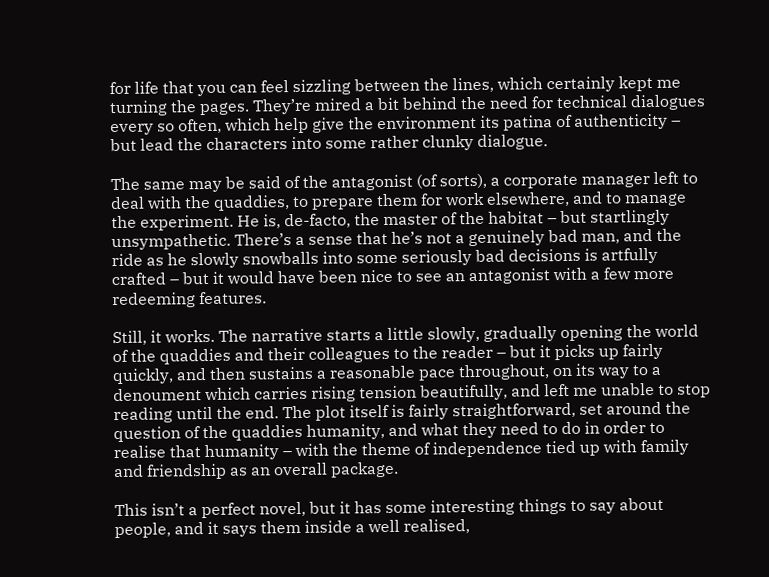for life that you can feel sizzling between the lines, which certainly kept me turning the pages. They’re mired a bit behind the need for technical dialogues every so often, which help give the environment its patina of authenticity – but lead the characters into some rather clunky dialogue.

The same may be said of the antagonist (of sorts), a corporate manager left to deal with the quaddies, to prepare them for work elsewhere, and to manage the experiment. He is, de-facto, the master of the habitat – but startlingly unsympathetic. There’s a sense that he’s not a genuinely bad man, and the ride as he slowly snowballs into some seriously bad decisions is artfully crafted – but it would have been nice to see an antagonist with a few more redeeming features.

Still, it works. The narrative starts a little slowly, gradually opening the world of the quaddies and their colleagues to the reader – but it picks up fairly quickly, and then sustains a reasonable pace throughout, on its way to a denoument which carries rising tension beautifully, and left me unable to stop reading until the end. The plot itself is fairly straightforward, set around the question of the quaddies humanity, and what they need to do in order to realise that humanity – with the theme of independence tied up with family and friendship as an overall package.

This isn’t a perfect novel, but it has some interesting things to say about people, and it says them inside a well realised,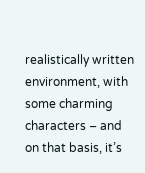realistically written environment, with some charming characters – and on that basis, it’s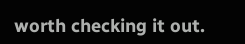worth checking it out.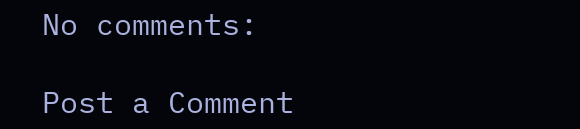No comments:

Post a Comment